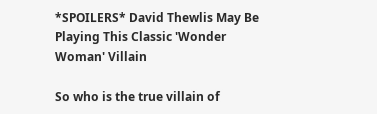*SPOILERS* David Thewlis May Be Playing This Classic 'Wonder Woman' Villain

So who is the true villain of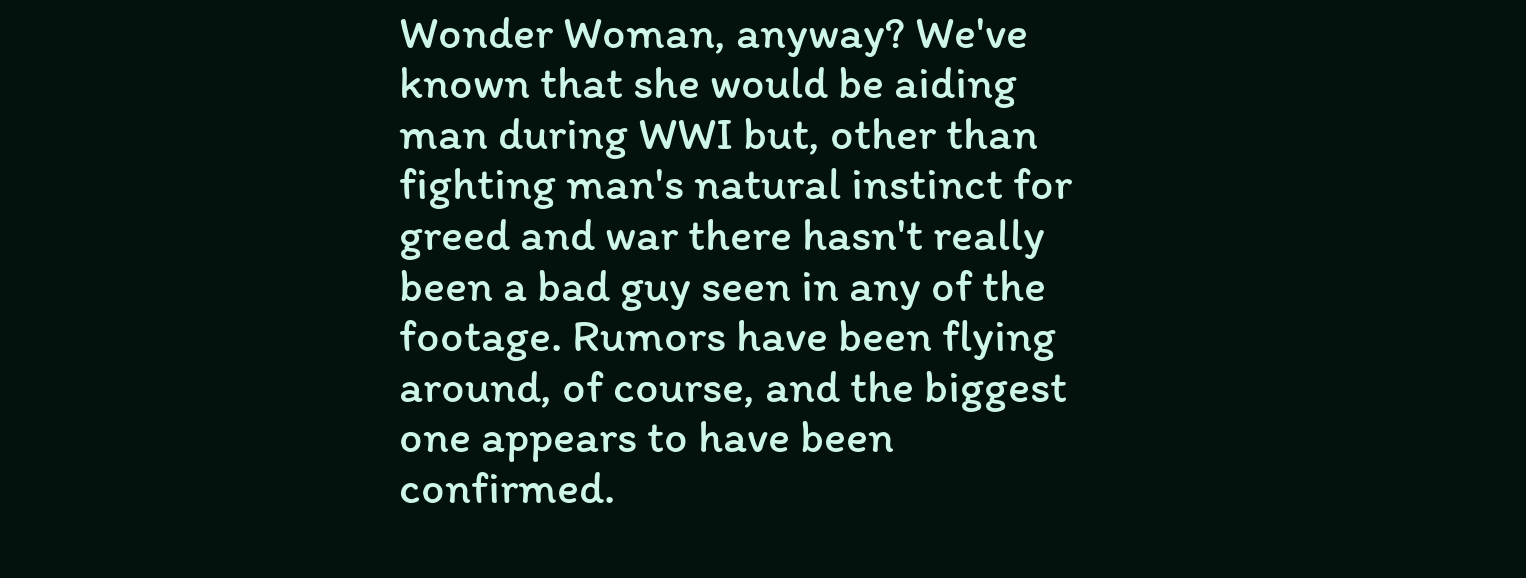Wonder Woman, anyway? We've known that she would be aiding man during WWI but, other than fighting man's natural instinct for greed and war there hasn't really been a bad guy seen in any of the footage. Rumors have been flying around, of course, and the biggest one appears to have been confirmed.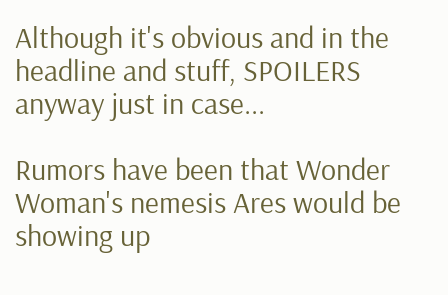Although it's obvious and in the headline and stuff, SPOILERS anyway just in case...

Rumors have been that Wonder Woman's nemesis Ares would be showing up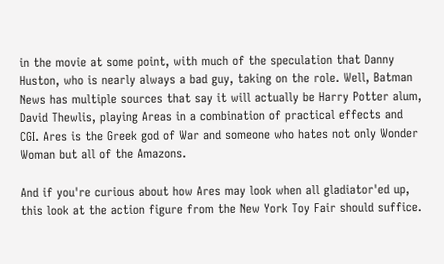in the movie at some point, with much of the speculation that Danny Huston, who is nearly always a bad guy, taking on the role. Well, Batman News has multiple sources that say it will actually be Harry Potter alum, David Thewlis, playing Areas in a combination of practical effects and CGI. Ares is the Greek god of War and someone who hates not only Wonder Woman but all of the Amazons.

And if you're curious about how Ares may look when all gladiator'ed up, this look at the action figure from the New York Toy Fair should suffice.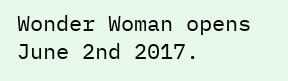Wonder Woman opens June 2nd 2017.